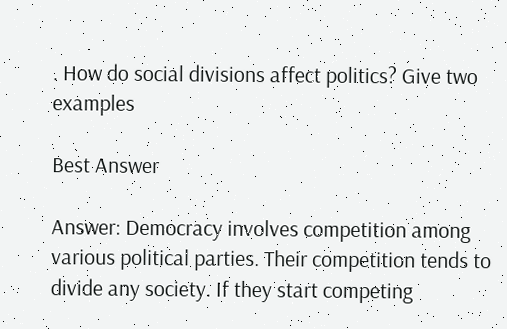. How do social divisions affect politics? Give two examples

Best Answer

Answer: Democracy involves competition among various political parties. Their competition tends to divide any society. If they start competing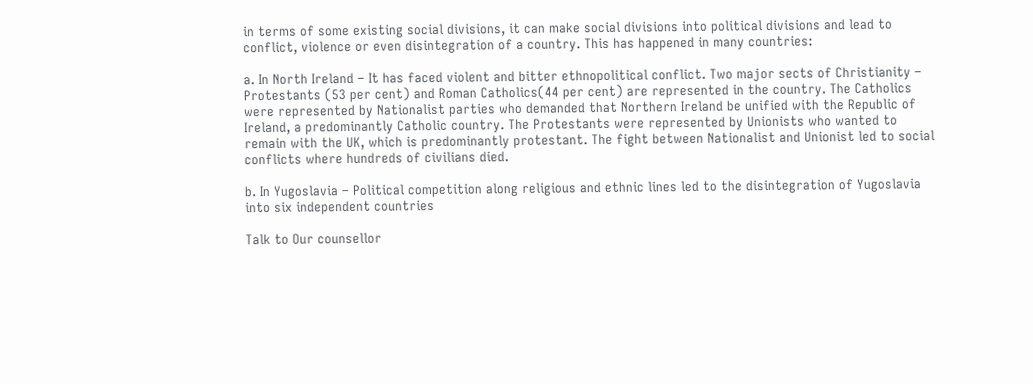in terms of some existing social divisions, it can make social divisions into political divisions and lead to conflict, violence or even disintegration of a country. This has happened in many countries:

a. In North Ireland – It has faced violent and bitter ethnopolitical conflict. Two major sects of Christianity – Protestants (53 per cent) and Roman Catholics(44 per cent) are represented in the country. The Catholics were represented by Nationalist parties who demanded that Northern Ireland be unified with the Republic of Ireland, a predominantly Catholic country. The Protestants were represented by Unionists who wanted to remain with the UK, which is predominantly protestant. The fight between Nationalist and Unionist led to social conflicts where hundreds of civilians died.

b. In Yugoslavia – Political competition along religious and ethnic lines led to the disintegration of Yugoslavia into six independent countries

Talk to Our counsellor